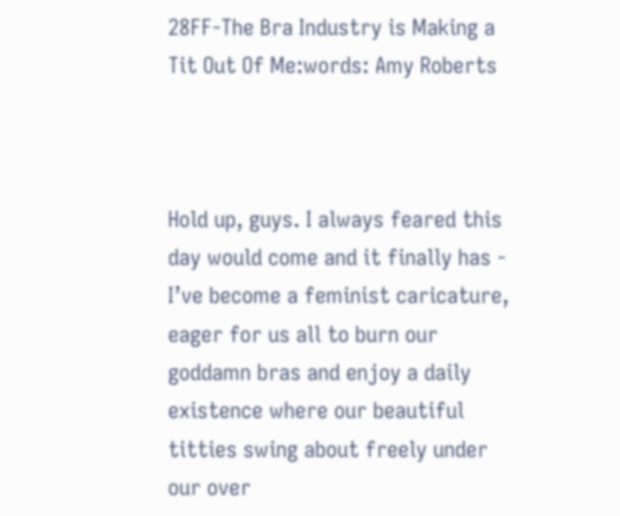28FF-The Bra Industry is Making a Tit Out Of Me:words: Amy Roberts



Hold up, guys. I always feared this day would come and it finally has - I’ve become a feminist caricature, eager for us all to burn our goddamn bras and enjoy a daily existence where our beautiful titties swing about freely under our over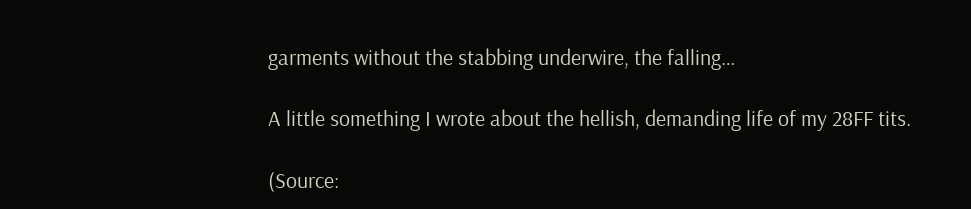garments without the stabbing underwire, the falling…

A little something I wrote about the hellish, demanding life of my 28FF tits.

(Source: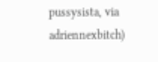pussysista, via adriennexbitch)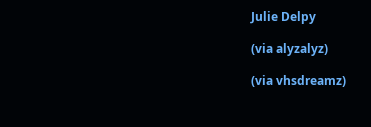Julie Delpy

(via alyzalyz)

(via vhsdreamz)